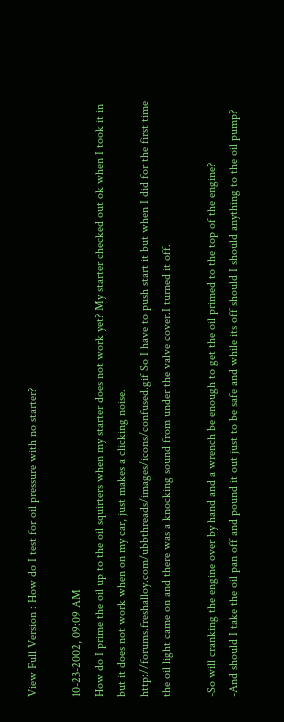View Full Version : How do I test for oil pressure with no starter?

10-23-2002, 09:09 AM
How do I prime the oil up to the oil squirters when my starter does not work yet? My starter checked out ok when I took it in but it does not work when on my car, just makes a clicking noise. http://forums.freshalloy.com/ubbthreads/images/icons/confused.gif So I have to push start it but when I did for the first time the oil light came on and there was a knocking sound from under the valve cover.I turned it off.

-So will cranking the engine over by hand and a wrench be enough to get the oil primed to the top of the engine?
-And should I take the oil pan off and pound it out just to be safe and while its off should I should anything to the oil pump?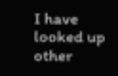I have looked up other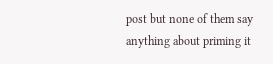post but none of them say anything about priming it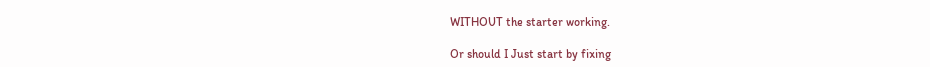WITHOUT the starter working.

Or should I Just start by fixing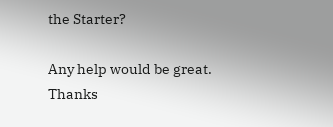the Starter?

Any help would be great. Thanks